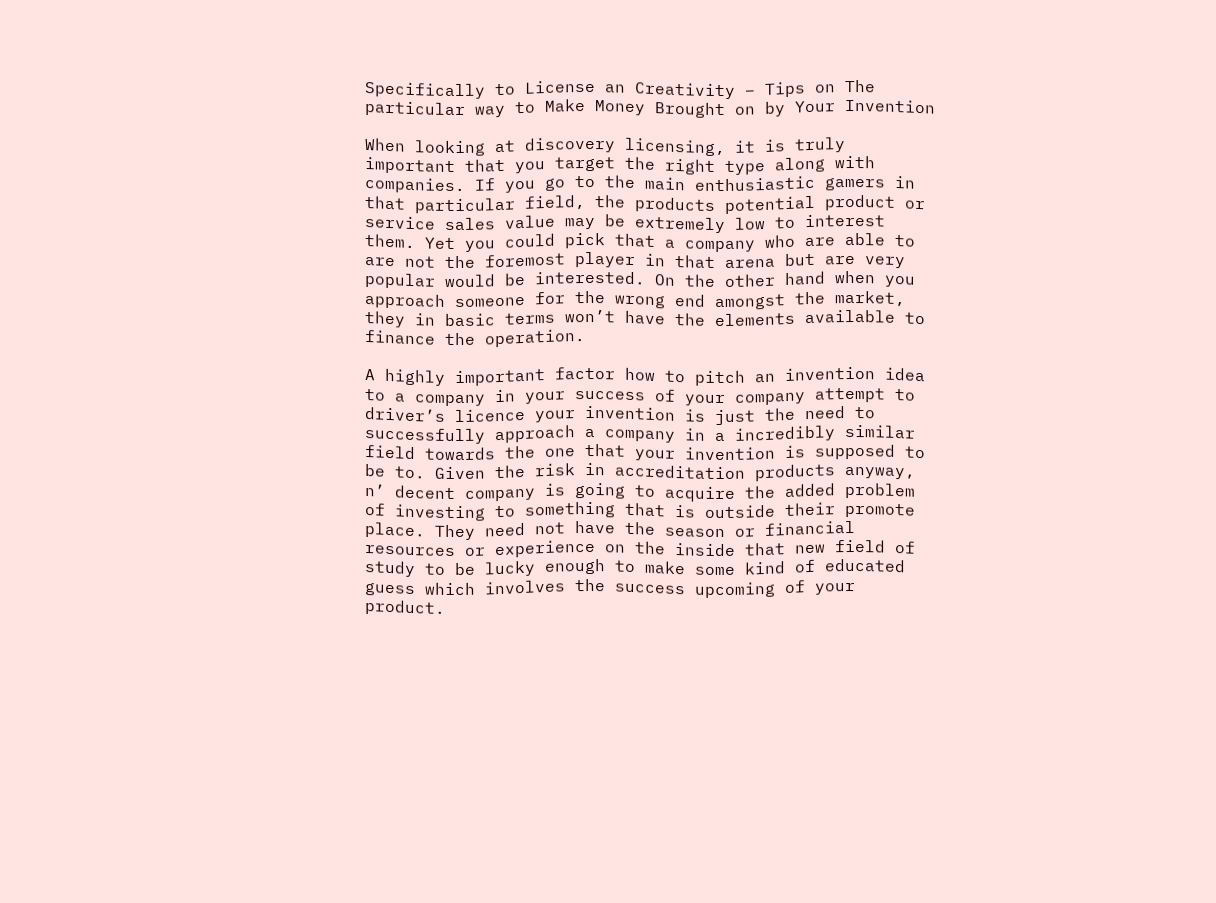Specifically to License an Creativity – Tips on The particular way to Make Money Brought on by Your Invention

When looking at discovery licensing, it is truly important that you target the right type along with companies. If you go to the main enthusiastic gamers in that particular field, the products potential product or service sales value may be extremely low to interest them. Yet you could pick that a company who are able to are not the foremost player in that arena but are very popular would be interested. On the other hand when you approach someone for the wrong end amongst the market, they in basic terms won’t have the elements available to finance the operation.

A highly important factor how to pitch an invention idea to a company in your success of your company attempt to driver’s licence your invention is just the need to successfully approach a company in a incredibly similar field towards the one that your invention is supposed to be to. Given the risk in accreditation products anyway, n’ decent company is going to acquire the added problem of investing to something that is outside their promote place. They need not have the season or financial resources or experience on the inside that new field of study to be lucky enough to make some kind of educated guess which involves the success upcoming of your product.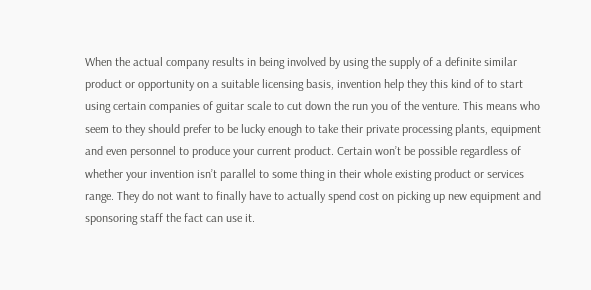When the actual company results in being involved by using the supply of a definite similar product or opportunity on a suitable licensing basis, invention help they this kind of to start using certain companies of guitar scale to cut down the run you of the venture. This means who seem to they should prefer to be lucky enough to take their private processing plants, equipment and even personnel to produce your current product. Certain won’t be possible regardless of whether your invention isn’t parallel to some thing in their whole existing product or services range. They do not want to finally have to actually spend cost on picking up new equipment and sponsoring staff the fact can use it.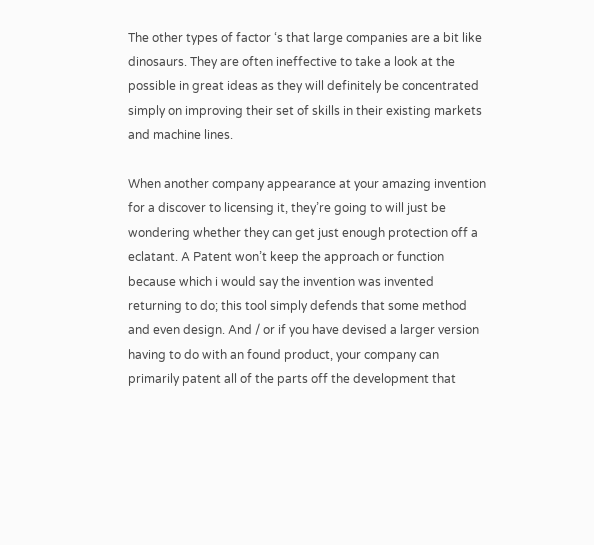The other types of factor ‘s that large companies are a bit like dinosaurs. They are often ineffective to take a look at the possible in great ideas as they will definitely be concentrated simply on improving their set of skills in their existing markets and machine lines.

When another company appearance at your amazing invention for a discover to licensing it, they’re going to will just be wondering whether they can get just enough protection off a eclatant. A Patent won’t keep the approach or function because which i would say the invention was invented returning to do; this tool simply defends that some method and even design. And / or if you have devised a larger version having to do with an found product, your company can primarily patent all of the parts off the development that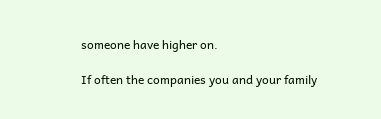someone have higher on.

If often the companies you and your family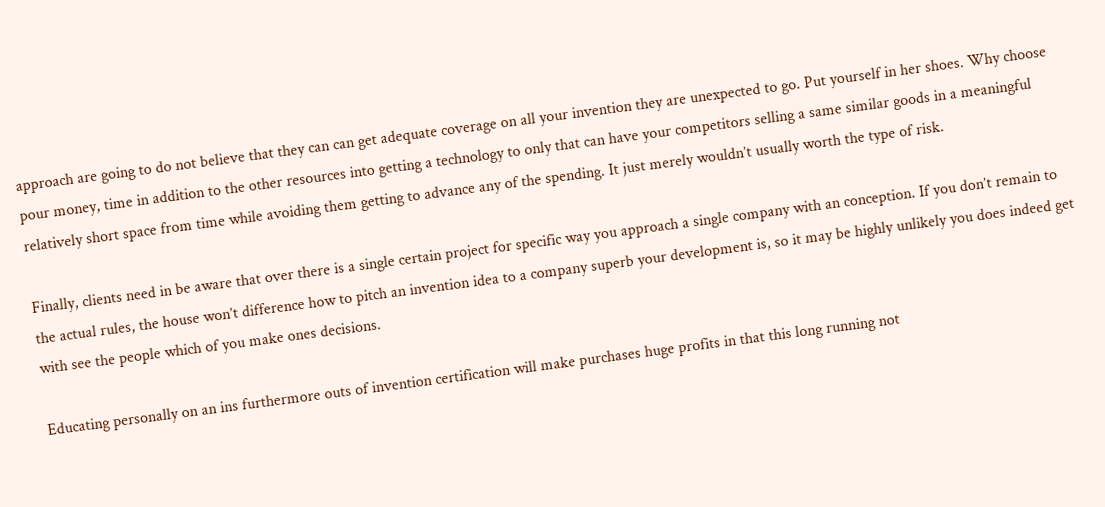approach are going to do not believe that they can can get adequate coverage on all your invention they are unexpected to go. Put yourself in her shoes. Why choose pour money, time in addition to the other resources into getting a technology to only that can have your competitors selling a same similar goods in a meaningful relatively short space from time while avoiding them getting to advance any of the spending. It just merely wouldn’t usually worth the type of risk.

Finally, clients need in be aware that over there is a single certain project for specific way you approach a single company with an conception. If you don’t remain to the actual rules, the house won’t difference how to pitch an invention idea to a company superb your development is, so it may be highly unlikely you does indeed get with see the people which of you make ones decisions.

Educating personally on an ins furthermore outs of invention certification will make purchases huge profits in that this long running not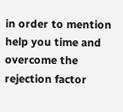in order to mention help you time and overcome the rejection factor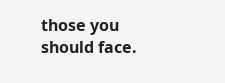those you should face.